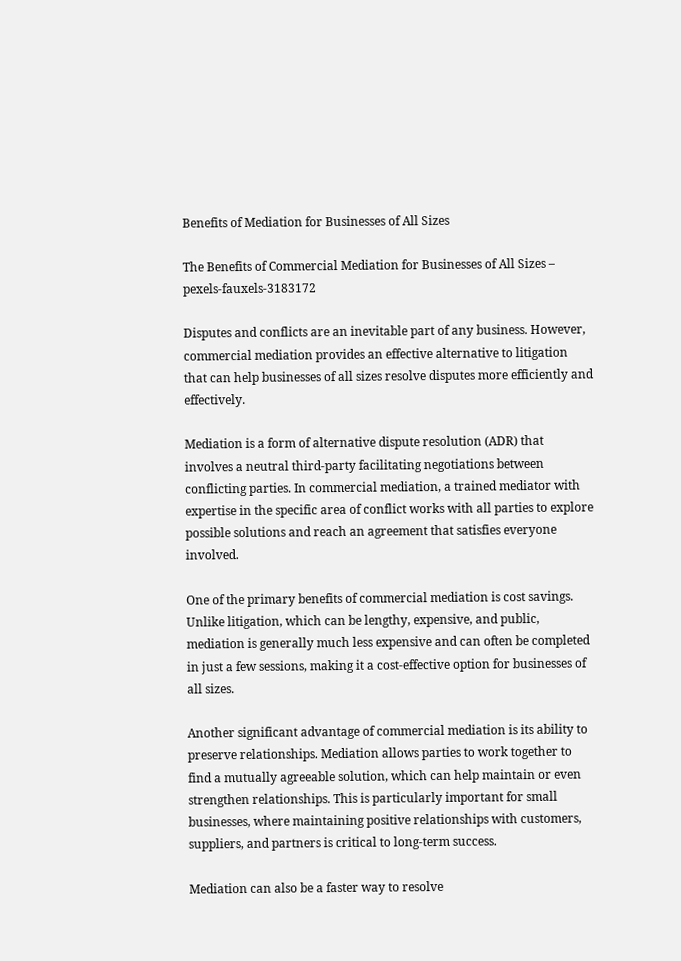Benefits of Mediation for Businesses of All Sizes

The Benefits of Commercial Mediation for Businesses of All Sizes – pexels-fauxels-3183172

Disputes and conflicts are an inevitable part of any business. However, commercial mediation provides an effective alternative to litigation that can help businesses of all sizes resolve disputes more efficiently and effectively.

Mediation is a form of alternative dispute resolution (ADR) that involves a neutral third-party facilitating negotiations between conflicting parties. In commercial mediation, a trained mediator with expertise in the specific area of conflict works with all parties to explore possible solutions and reach an agreement that satisfies everyone involved.

One of the primary benefits of commercial mediation is cost savings. Unlike litigation, which can be lengthy, expensive, and public, mediation is generally much less expensive and can often be completed in just a few sessions, making it a cost-effective option for businesses of all sizes.

Another significant advantage of commercial mediation is its ability to preserve relationships. Mediation allows parties to work together to find a mutually agreeable solution, which can help maintain or even strengthen relationships. This is particularly important for small businesses, where maintaining positive relationships with customers, suppliers, and partners is critical to long-term success.

Mediation can also be a faster way to resolve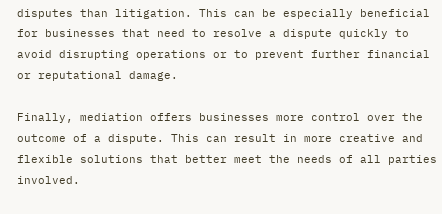disputes than litigation. This can be especially beneficial for businesses that need to resolve a dispute quickly to avoid disrupting operations or to prevent further financial or reputational damage.

Finally, mediation offers businesses more control over the outcome of a dispute. This can result in more creative and flexible solutions that better meet the needs of all parties involved.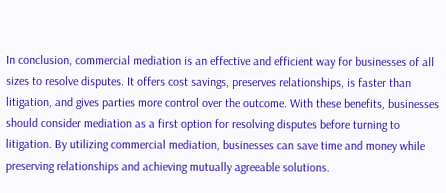In conclusion, commercial mediation is an effective and efficient way for businesses of all sizes to resolve disputes. It offers cost savings, preserves relationships, is faster than litigation, and gives parties more control over the outcome. With these benefits, businesses should consider mediation as a first option for resolving disputes before turning to litigation. By utilizing commercial mediation, businesses can save time and money while preserving relationships and achieving mutually agreeable solutions.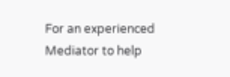For an experienced Mediator to help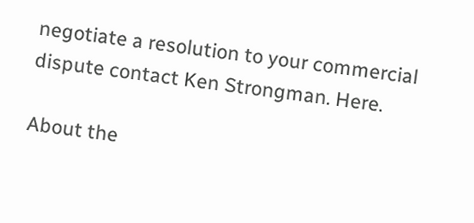negotiate a resolution to your commercial dispute contact Ken Strongman. Here.

About the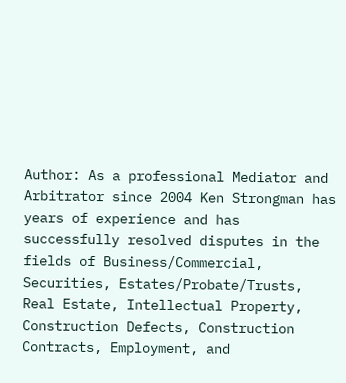Author: As a professional Mediator and Arbitrator since 2004 Ken Strongman has years of experience and has successfully resolved disputes in the fields of Business/Commercial, Securities, Estates/Probate/Trusts, Real Estate, Intellectual Property, Construction Defects, Construction Contracts, Employment, and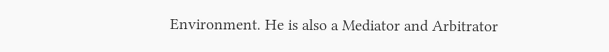Environment. He is also a Mediator and Arbitrator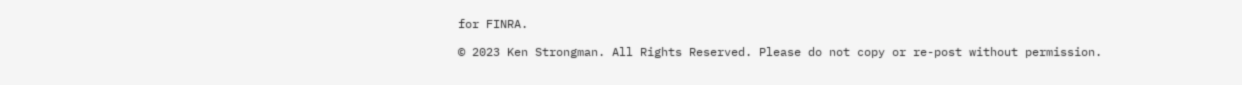for FINRA.

© 2023 Ken Strongman. All Rights Reserved. Please do not copy or re-post without permission.